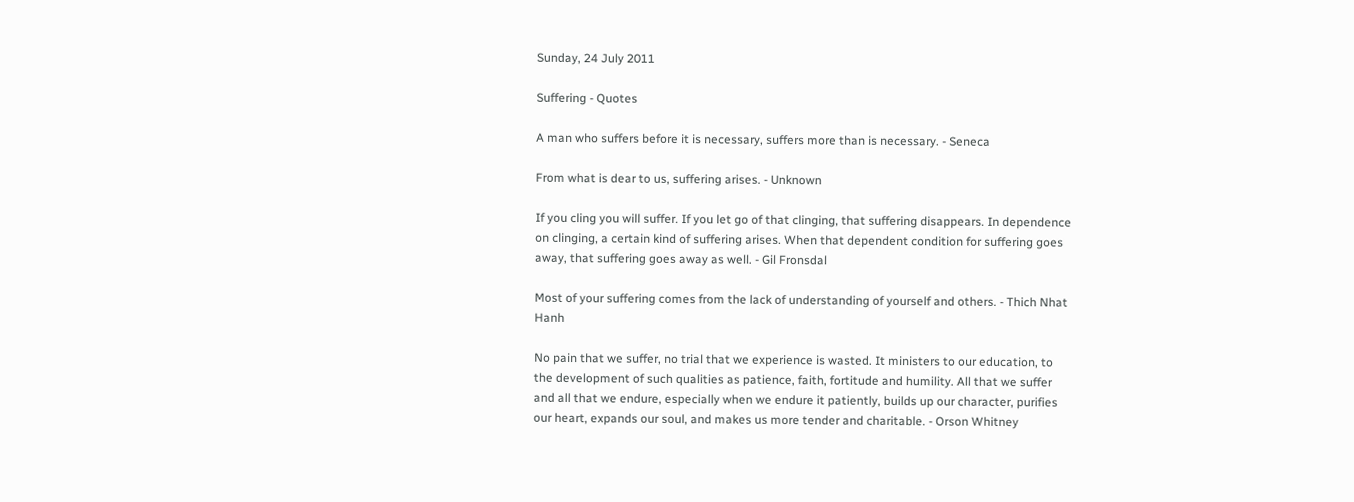Sunday, 24 July 2011

Suffering - Quotes

A man who suffers before it is necessary, suffers more than is necessary. - Seneca

From what is dear to us, suffering arises. - Unknown

If you cling you will suffer. If you let go of that clinging, that suffering disappears. In dependence on clinging, a certain kind of suffering arises. When that dependent condition for suffering goes away, that suffering goes away as well. - Gil Fronsdal

Most of your suffering comes from the lack of understanding of yourself and others. - Thich Nhat Hanh

No pain that we suffer, no trial that we experience is wasted. It ministers to our education, to the development of such qualities as patience, faith, fortitude and humility. All that we suffer and all that we endure, especially when we endure it patiently, builds up our character, purifies our heart, expands our soul, and makes us more tender and charitable. - Orson Whitney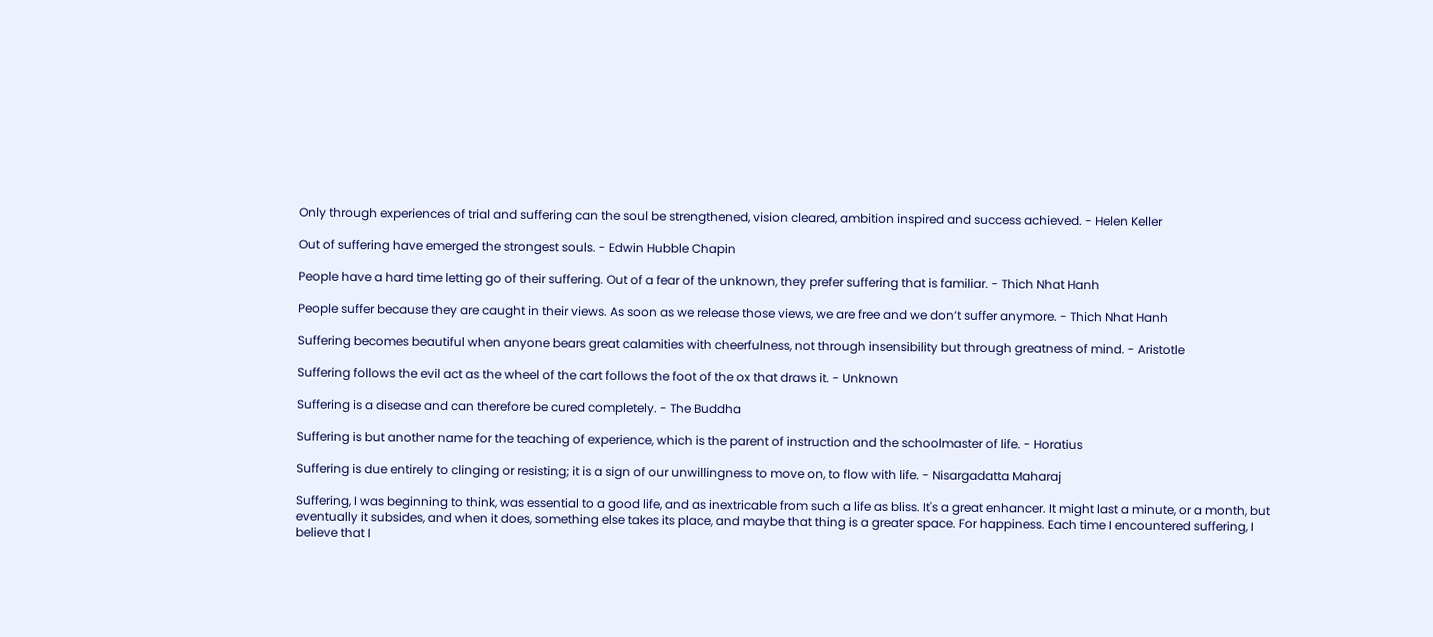Only through experiences of trial and suffering can the soul be strengthened, vision cleared, ambition inspired and success achieved. - Helen Keller

Out of suffering have emerged the strongest souls. - Edwin Hubble Chapin

People have a hard time letting go of their suffering. Out of a fear of the unknown, they prefer suffering that is familiar. - Thich Nhat Hanh

People suffer because they are caught in their views. As soon as we release those views, we are free and we don’t suffer anymore. - Thich Nhat Hanh

Suffering becomes beautiful when anyone bears great calamities with cheerfulness, not through insensibility but through greatness of mind. - Aristotle

Suffering follows the evil act as the wheel of the cart follows the foot of the ox that draws it. - Unknown

Suffering is a disease and can therefore be cured completely. - The Buddha

Suffering is but another name for the teaching of experience, which is the parent of instruction and the schoolmaster of life. - Horatius

Suffering is due entirely to clinging or resisting; it is a sign of our unwillingness to move on, to flow with life. - Nisargadatta Maharaj

Suffering, I was beginning to think, was essential to a good life, and as inextricable from such a life as bliss. It's a great enhancer. It might last a minute, or a month, but eventually it subsides, and when it does, something else takes its place, and maybe that thing is a greater space. For happiness. Each time I encountered suffering, I believe that I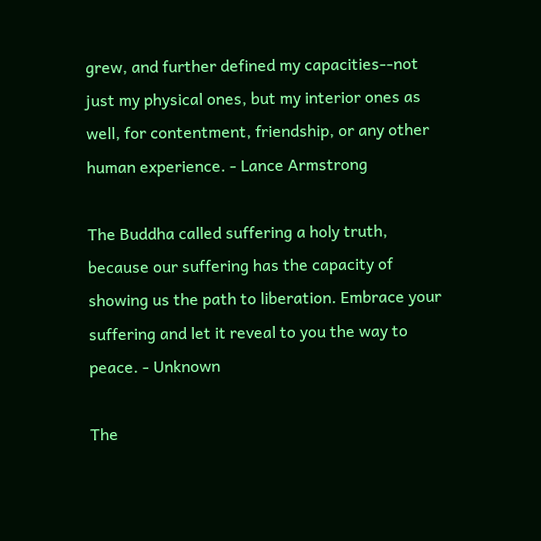grew, and further defined my capacities--not just my physical ones, but my interior ones as well, for contentment, friendship, or any other human experience. - Lance Armstrong

The Buddha called suffering a holy truth, because our suffering has the capacity of showing us the path to liberation. Embrace your suffering and let it reveal to you the way to peace. - Unknown

The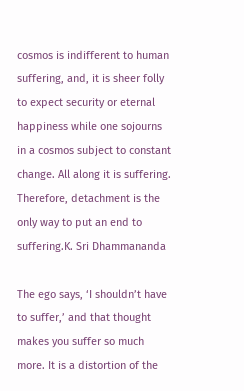cosmos is indifferent to human suffering, and, it is sheer folly to expect security or eternal happiness while one sojourns in a cosmos subject to constant change. All along it is suffering. Therefore, detachment is the only way to put an end to suffering.K. Sri Dhammananda

The ego says, ‘I shouldn’t have to suffer,’ and that thought makes you suffer so much more. It is a distortion of the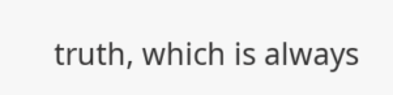truth, which is always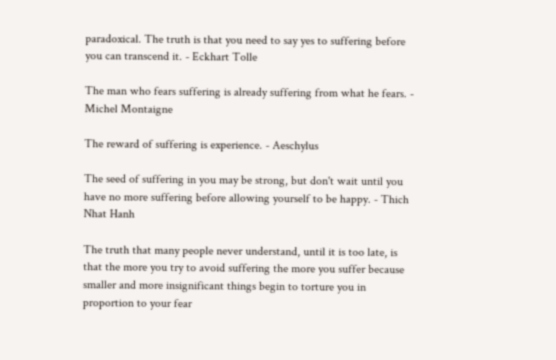paradoxical. The truth is that you need to say yes to suffering before you can transcend it. - Eckhart Tolle

The man who fears suffering is already suffering from what he fears. - Michel Montaigne

The reward of suffering is experience. - Aeschylus

The seed of suffering in you may be strong, but don't wait until you have no more suffering before allowing yourself to be happy. - Thich Nhat Hanh

The truth that many people never understand, until it is too late, is that the more you try to avoid suffering the more you suffer because smaller and more insignificant things begin to torture you in proportion to your fear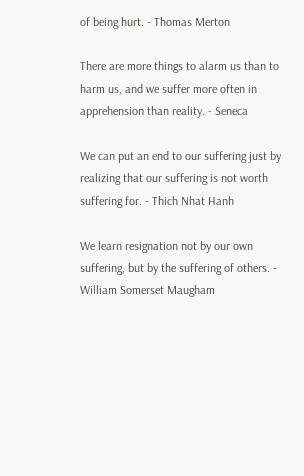of being hurt. - Thomas Merton

There are more things to alarm us than to harm us, and we suffer more often in apprehension than reality. - Seneca

We can put an end to our suffering just by realizing that our suffering is not worth suffering for. - Thich Nhat Hanh

We learn resignation not by our own suffering, but by the suffering of others. - William Somerset Maugham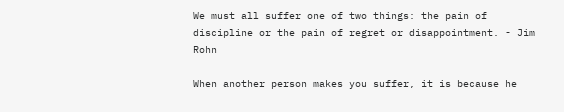We must all suffer one of two things: the pain of discipline or the pain of regret or disappointment. - Jim Rohn

When another person makes you suffer, it is because he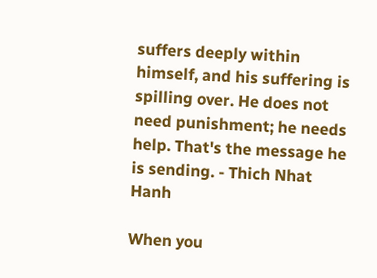suffers deeply within himself, and his suffering is spilling over. He does not need punishment; he needs help. That's the message he is sending. - Thich Nhat Hanh

When you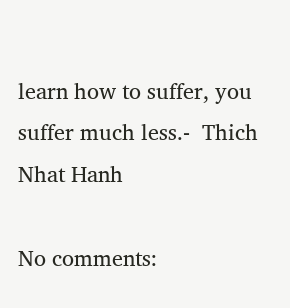learn how to suffer, you suffer much less.-  Thich Nhat Hanh

No comments: